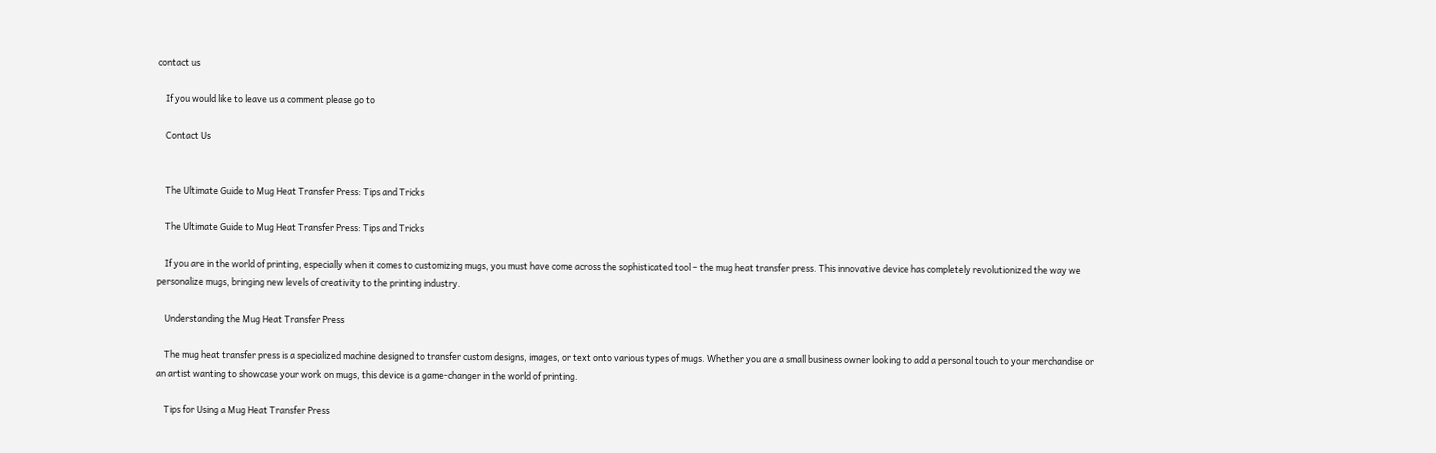contact us

    If you would like to leave us a comment please go to

    Contact Us


    The Ultimate Guide to Mug Heat Transfer Press: Tips and Tricks

    The Ultimate Guide to Mug Heat Transfer Press: Tips and Tricks

    If you are in the world of printing, especially when it comes to customizing mugs, you must have come across the sophisticated tool – the mug heat transfer press. This innovative device has completely revolutionized the way we personalize mugs, bringing new levels of creativity to the printing industry.

    Understanding the Mug Heat Transfer Press

    The mug heat transfer press is a specialized machine designed to transfer custom designs, images, or text onto various types of mugs. Whether you are a small business owner looking to add a personal touch to your merchandise or an artist wanting to showcase your work on mugs, this device is a game-changer in the world of printing.

    Tips for Using a Mug Heat Transfer Press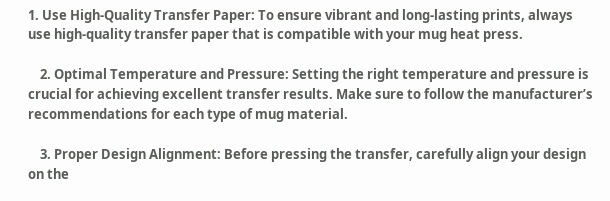1. Use High-Quality Transfer Paper: To ensure vibrant and long-lasting prints, always use high-quality transfer paper that is compatible with your mug heat press.

    2. Optimal Temperature and Pressure: Setting the right temperature and pressure is crucial for achieving excellent transfer results. Make sure to follow the manufacturer’s recommendations for each type of mug material.

    3. Proper Design Alignment: Before pressing the transfer, carefully align your design on the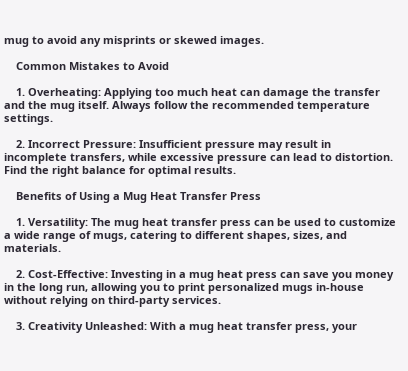mug to avoid any misprints or skewed images.

    Common Mistakes to Avoid

    1. Overheating: Applying too much heat can damage the transfer and the mug itself. Always follow the recommended temperature settings.

    2. Incorrect Pressure: Insufficient pressure may result in incomplete transfers, while excessive pressure can lead to distortion. Find the right balance for optimal results.

    Benefits of Using a Mug Heat Transfer Press

    1. Versatility: The mug heat transfer press can be used to customize a wide range of mugs, catering to different shapes, sizes, and materials.

    2. Cost-Effective: Investing in a mug heat press can save you money in the long run, allowing you to print personalized mugs in-house without relying on third-party services.

    3. Creativity Unleashed: With a mug heat transfer press, your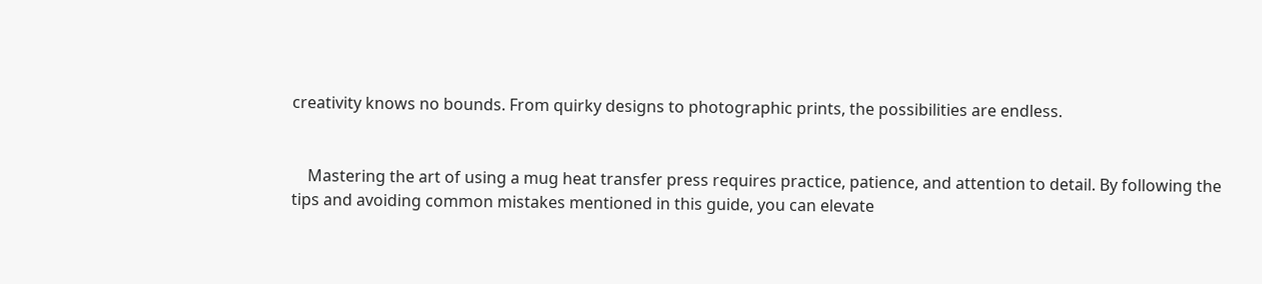creativity knows no bounds. From quirky designs to photographic prints, the possibilities are endless.


    Mastering the art of using a mug heat transfer press requires practice, patience, and attention to detail. By following the tips and avoiding common mistakes mentioned in this guide, you can elevate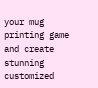your mug printing game and create stunning customized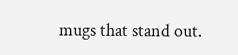mugs that stand out.